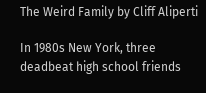The Weird Family by Cliff Aliperti

In 1980s New York, three deadbeat high school friends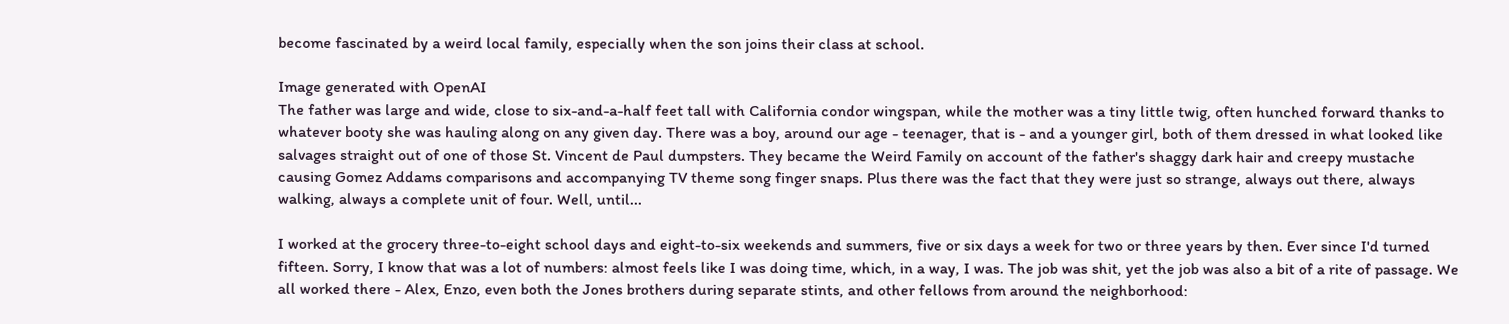become fascinated by a weird local family, especially when the son joins their class at school.

Image generated with OpenAI
The father was large and wide, close to six-and-a-half feet tall with California condor wingspan, while the mother was a tiny little twig, often hunched forward thanks to whatever booty she was hauling along on any given day. There was a boy, around our age - teenager, that is - and a younger girl, both of them dressed in what looked like salvages straight out of one of those St. Vincent de Paul dumpsters. They became the Weird Family on account of the father's shaggy dark hair and creepy mustache causing Gomez Addams comparisons and accompanying TV theme song finger snaps. Plus there was the fact that they were just so strange, always out there, always walking, always a complete unit of four. Well, until...

I worked at the grocery three-to-eight school days and eight-to-six weekends and summers, five or six days a week for two or three years by then. Ever since I'd turned fifteen. Sorry, I know that was a lot of numbers: almost feels like I was doing time, which, in a way, I was. The job was shit, yet the job was also a bit of a rite of passage. We all worked there - Alex, Enzo, even both the Jones brothers during separate stints, and other fellows from around the neighborhood: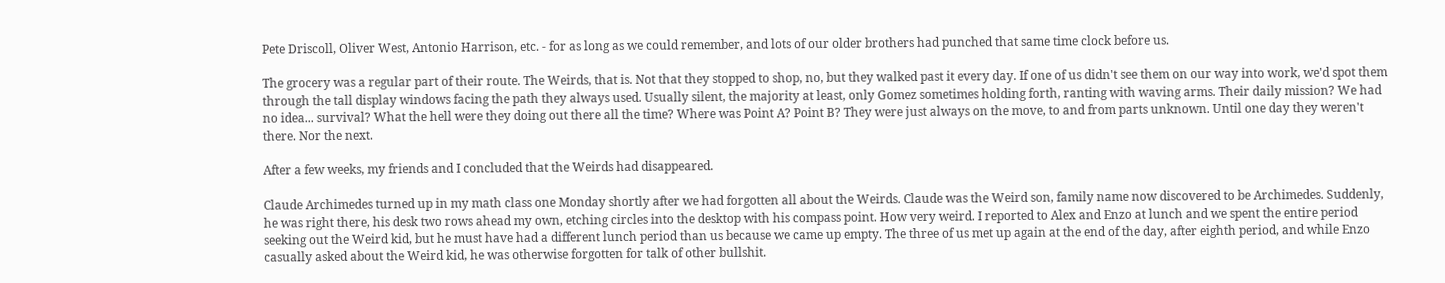Pete Driscoll, Oliver West, Antonio Harrison, etc. - for as long as we could remember, and lots of our older brothers had punched that same time clock before us.

The grocery was a regular part of their route. The Weirds, that is. Not that they stopped to shop, no, but they walked past it every day. If one of us didn't see them on our way into work, we'd spot them through the tall display windows facing the path they always used. Usually silent, the majority at least, only Gomez sometimes holding forth, ranting with waving arms. Their daily mission? We had no idea... survival? What the hell were they doing out there all the time? Where was Point A? Point B? They were just always on the move, to and from parts unknown. Until one day they weren't there. Nor the next.

After a few weeks, my friends and I concluded that the Weirds had disappeared.

Claude Archimedes turned up in my math class one Monday shortly after we had forgotten all about the Weirds. Claude was the Weird son, family name now discovered to be Archimedes. Suddenly, he was right there, his desk two rows ahead my own, etching circles into the desktop with his compass point. How very weird. I reported to Alex and Enzo at lunch and we spent the entire period seeking out the Weird kid, but he must have had a different lunch period than us because we came up empty. The three of us met up again at the end of the day, after eighth period, and while Enzo casually asked about the Weird kid, he was otherwise forgotten for talk of other bullshit.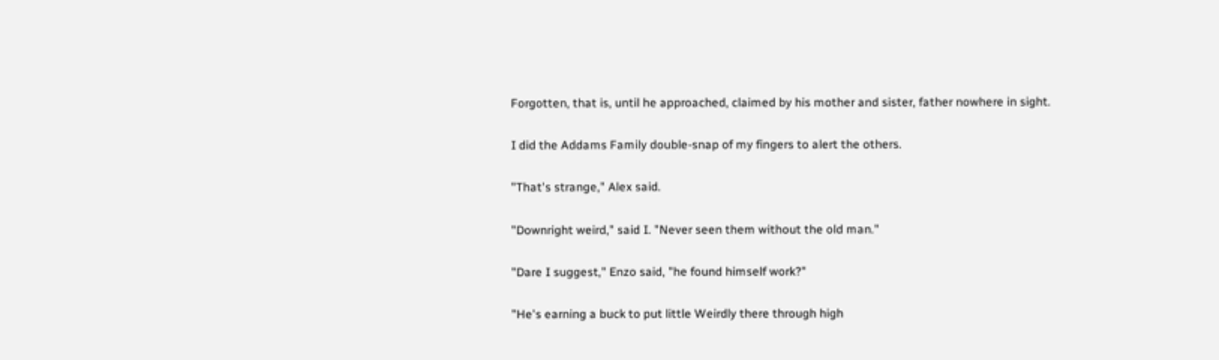Forgotten, that is, until he approached, claimed by his mother and sister, father nowhere in sight.

I did the Addams Family double-snap of my fingers to alert the others.

"That's strange," Alex said.

"Downright weird," said I. "Never seen them without the old man."

"Dare I suggest," Enzo said, "he found himself work?"

"He's earning a buck to put little Weirdly there through high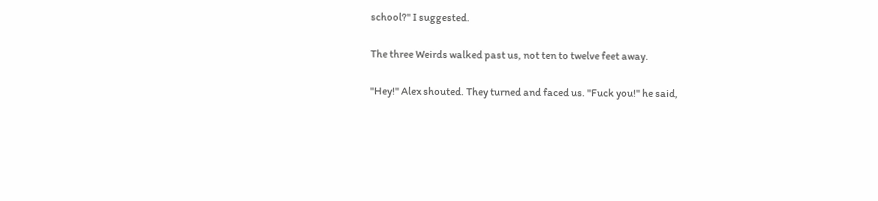school?" I suggested.

The three Weirds walked past us, not ten to twelve feet away.

"Hey!" Alex shouted. They turned and faced us. "Fuck you!" he said,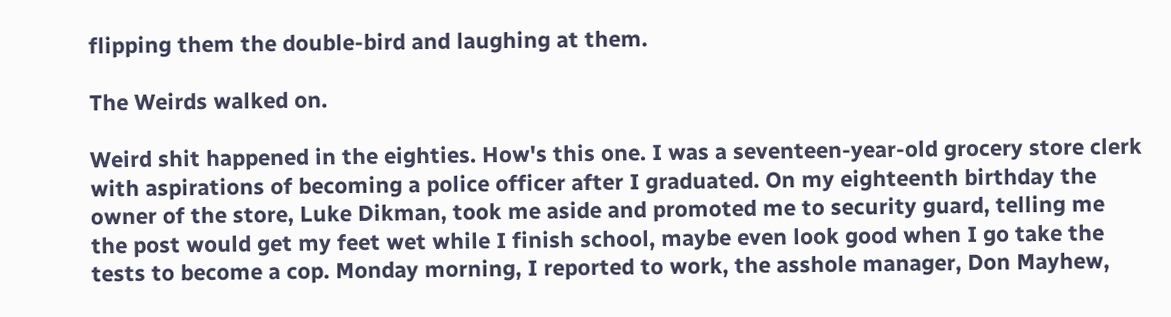flipping them the double-bird and laughing at them.

The Weirds walked on.

Weird shit happened in the eighties. How's this one. I was a seventeen-year-old grocery store clerk with aspirations of becoming a police officer after I graduated. On my eighteenth birthday the owner of the store, Luke Dikman, took me aside and promoted me to security guard, telling me the post would get my feet wet while I finish school, maybe even look good when I go take the tests to become a cop. Monday morning, I reported to work, the asshole manager, Don Mayhew,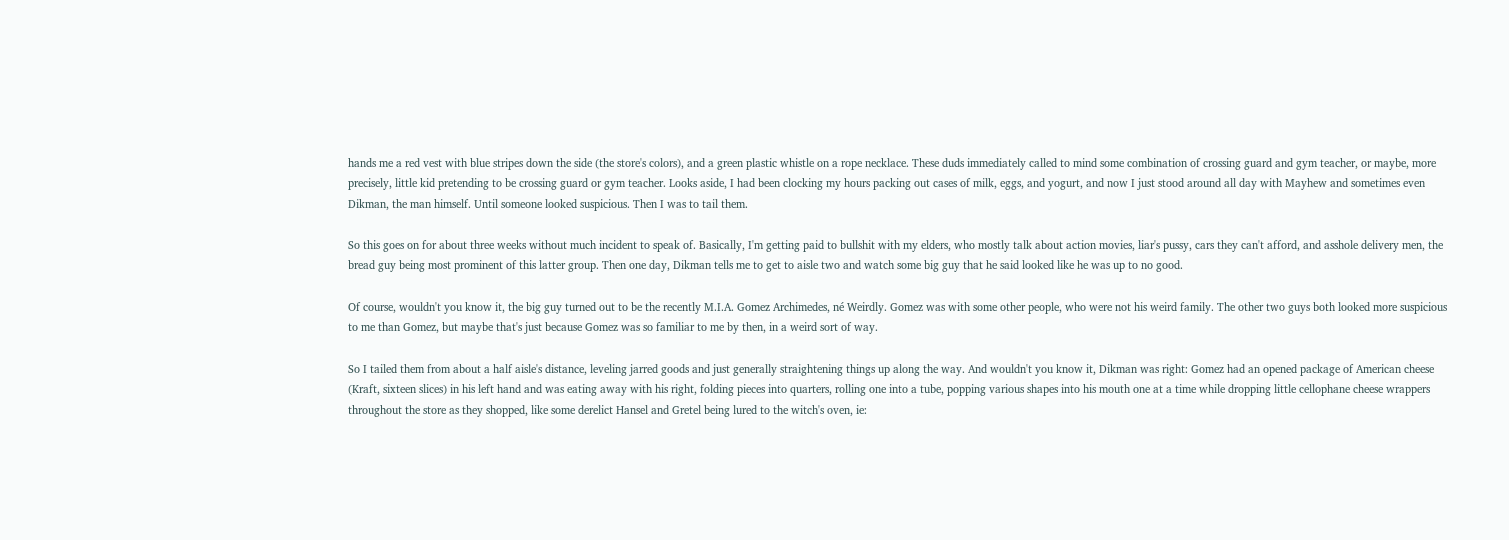hands me a red vest with blue stripes down the side (the store's colors), and a green plastic whistle on a rope necklace. These duds immediately called to mind some combination of crossing guard and gym teacher, or maybe, more precisely, little kid pretending to be crossing guard or gym teacher. Looks aside, I had been clocking my hours packing out cases of milk, eggs, and yogurt, and now I just stood around all day with Mayhew and sometimes even Dikman, the man himself. Until someone looked suspicious. Then I was to tail them.

So this goes on for about three weeks without much incident to speak of. Basically, I'm getting paid to bullshit with my elders, who mostly talk about action movies, liar's pussy, cars they can't afford, and asshole delivery men, the bread guy being most prominent of this latter group. Then one day, Dikman tells me to get to aisle two and watch some big guy that he said looked like he was up to no good.

Of course, wouldn't you know it, the big guy turned out to be the recently M.I.A. Gomez Archimedes, né Weirdly. Gomez was with some other people, who were not his weird family. The other two guys both looked more suspicious to me than Gomez, but maybe that's just because Gomez was so familiar to me by then, in a weird sort of way.

So I tailed them from about a half aisle's distance, leveling jarred goods and just generally straightening things up along the way. And wouldn't you know it, Dikman was right: Gomez had an opened package of American cheese (Kraft, sixteen slices) in his left hand and was eating away with his right, folding pieces into quarters, rolling one into a tube, popping various shapes into his mouth one at a time while dropping little cellophane cheese wrappers throughout the store as they shopped, like some derelict Hansel and Gretel being lured to the witch's oven, ie: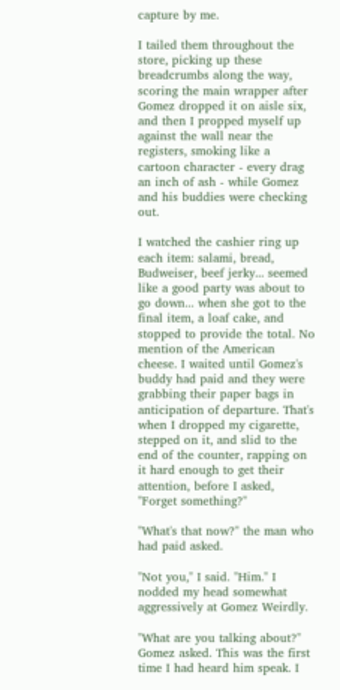capture by me.

I tailed them throughout the store, picking up these breadcrumbs along the way, scoring the main wrapper after Gomez dropped it on aisle six, and then I propped myself up against the wall near the registers, smoking like a cartoon character - every drag an inch of ash - while Gomez and his buddies were checking out.

I watched the cashier ring up each item: salami, bread, Budweiser, beef jerky... seemed like a good party was about to go down... when she got to the final item, a loaf cake, and stopped to provide the total. No mention of the American cheese. I waited until Gomez's buddy had paid and they were grabbing their paper bags in anticipation of departure. That's when I dropped my cigarette, stepped on it, and slid to the end of the counter, rapping on it hard enough to get their attention, before I asked, "Forget something?"

"What's that now?" the man who had paid asked.

"Not you," I said. "Him." I nodded my head somewhat aggressively at Gomez Weirdly.

"What are you talking about?" Gomez asked. This was the first time I had heard him speak. I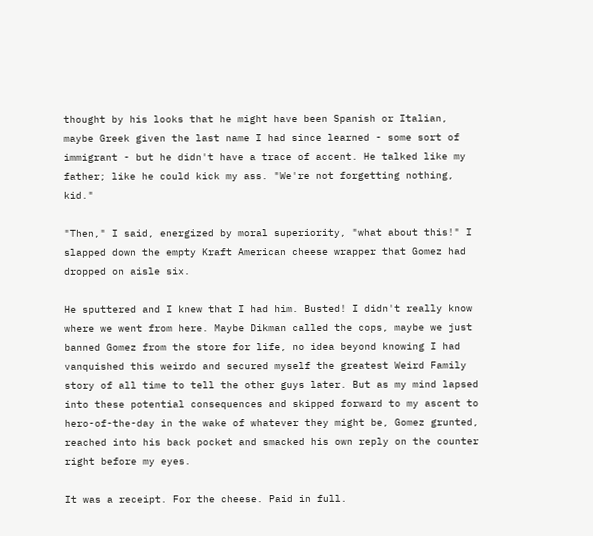thought by his looks that he might have been Spanish or Italian, maybe Greek given the last name I had since learned - some sort of immigrant - but he didn't have a trace of accent. He talked like my father; like he could kick my ass. "We're not forgetting nothing, kid."

"Then," I said, energized by moral superiority, "what about this!" I slapped down the empty Kraft American cheese wrapper that Gomez had dropped on aisle six.

He sputtered and I knew that I had him. Busted! I didn't really know where we went from here. Maybe Dikman called the cops, maybe we just banned Gomez from the store for life, no idea beyond knowing I had vanquished this weirdo and secured myself the greatest Weird Family story of all time to tell the other guys later. But as my mind lapsed into these potential consequences and skipped forward to my ascent to hero-of-the-day in the wake of whatever they might be, Gomez grunted, reached into his back pocket and smacked his own reply on the counter right before my eyes.

It was a receipt. For the cheese. Paid in full.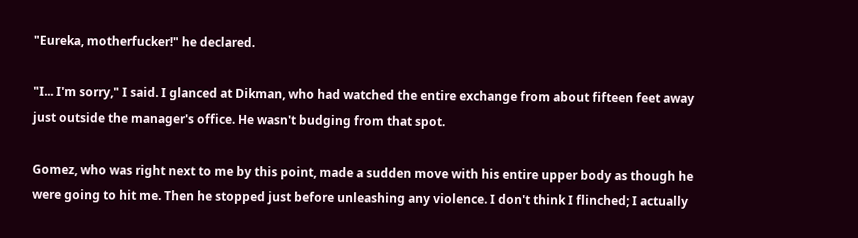"Eureka, motherfucker!" he declared.

"I... I'm sorry," I said. I glanced at Dikman, who had watched the entire exchange from about fifteen feet away just outside the manager's office. He wasn't budging from that spot.

Gomez, who was right next to me by this point, made a sudden move with his entire upper body as though he were going to hit me. Then he stopped just before unleashing any violence. I don't think I flinched; I actually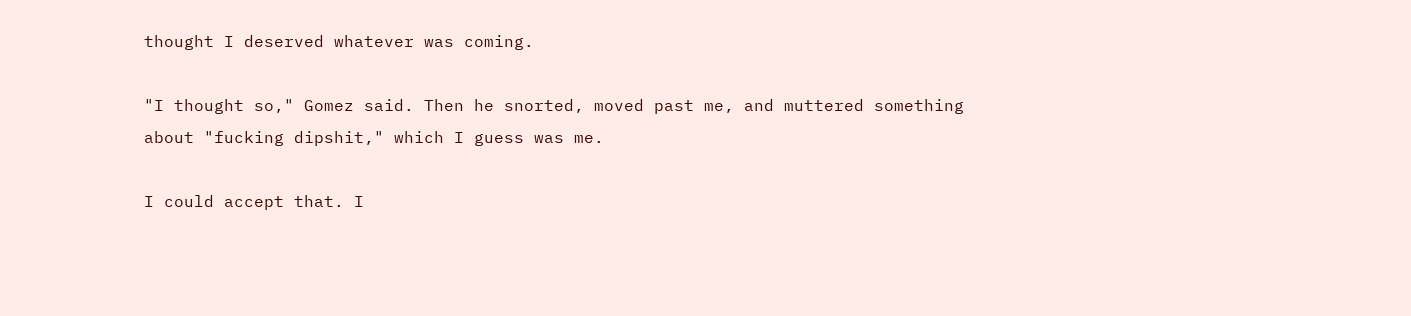thought I deserved whatever was coming.

"I thought so," Gomez said. Then he snorted, moved past me, and muttered something about "fucking dipshit," which I guess was me.

I could accept that. I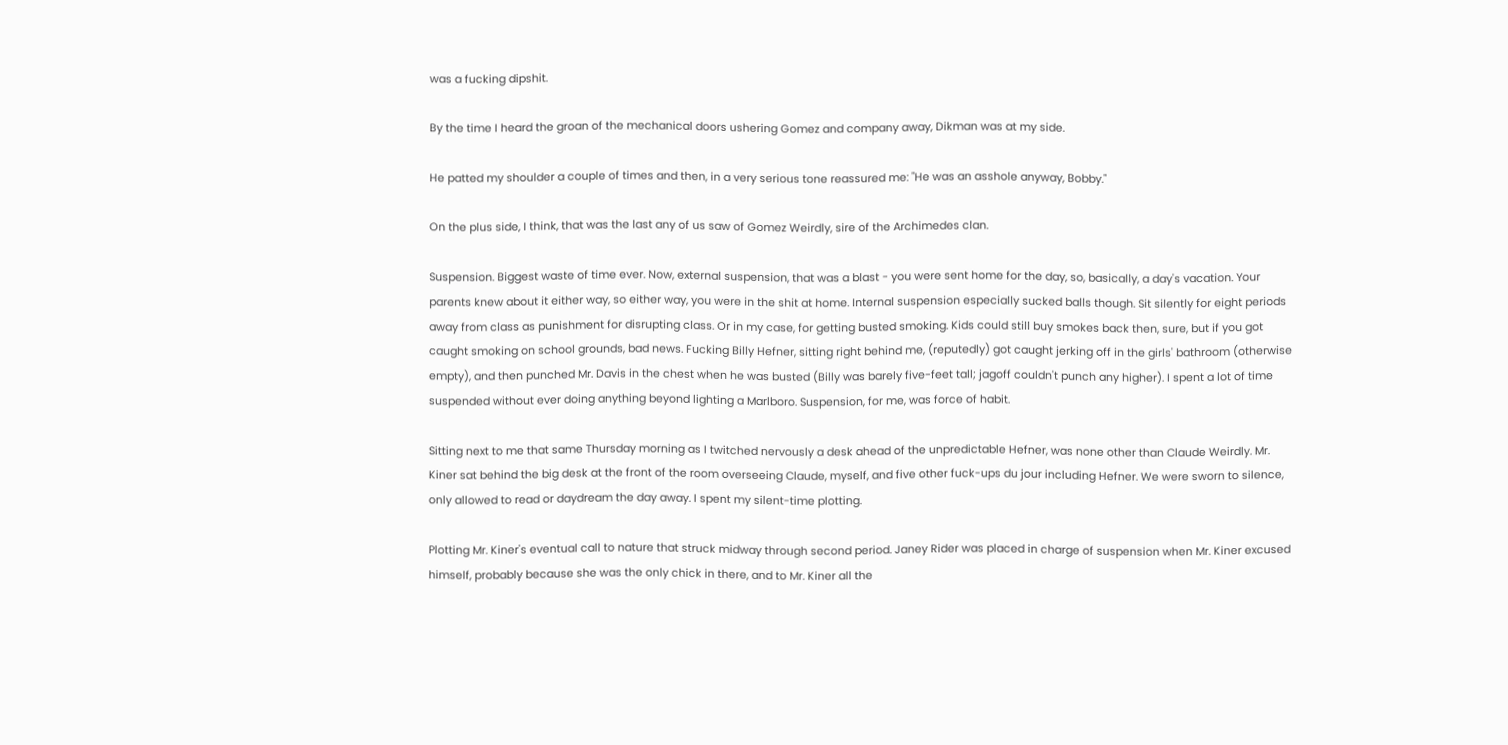was a fucking dipshit.

By the time I heard the groan of the mechanical doors ushering Gomez and company away, Dikman was at my side.

He patted my shoulder a couple of times and then, in a very serious tone reassured me: "He was an asshole anyway, Bobby."

On the plus side, I think, that was the last any of us saw of Gomez Weirdly, sire of the Archimedes clan.

Suspension. Biggest waste of time ever. Now, external suspension, that was a blast - you were sent home for the day, so, basically, a day's vacation. Your parents knew about it either way, so either way, you were in the shit at home. Internal suspension especially sucked balls though. Sit silently for eight periods away from class as punishment for disrupting class. Or in my case, for getting busted smoking. Kids could still buy smokes back then, sure, but if you got caught smoking on school grounds, bad news. Fucking Billy Hefner, sitting right behind me, (reputedly) got caught jerking off in the girls' bathroom (otherwise empty), and then punched Mr. Davis in the chest when he was busted (Billy was barely five-feet tall; jagoff couldn't punch any higher). I spent a lot of time suspended without ever doing anything beyond lighting a Marlboro. Suspension, for me, was force of habit.

Sitting next to me that same Thursday morning as I twitched nervously a desk ahead of the unpredictable Hefner, was none other than Claude Weirdly. Mr. Kiner sat behind the big desk at the front of the room overseeing Claude, myself, and five other fuck-ups du jour including Hefner. We were sworn to silence, only allowed to read or daydream the day away. I spent my silent-time plotting.

Plotting Mr. Kiner's eventual call to nature that struck midway through second period. Janey Rider was placed in charge of suspension when Mr. Kiner excused himself, probably because she was the only chick in there, and to Mr. Kiner all the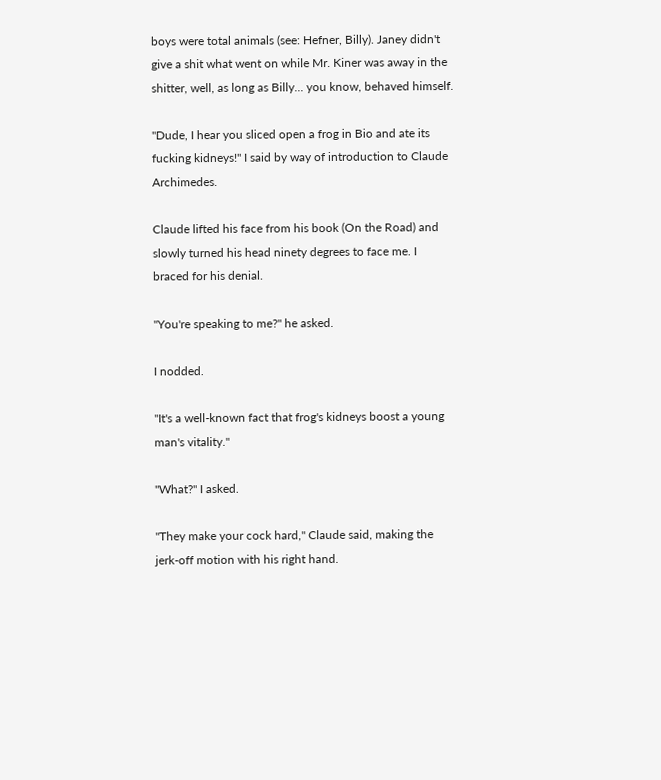boys were total animals (see: Hefner, Billy). Janey didn't give a shit what went on while Mr. Kiner was away in the shitter, well, as long as Billy... you know, behaved himself.

"Dude, I hear you sliced open a frog in Bio and ate its fucking kidneys!" I said by way of introduction to Claude Archimedes.

Claude lifted his face from his book (On the Road) and slowly turned his head ninety degrees to face me. I braced for his denial.

"You're speaking to me?" he asked.

I nodded.

"It's a well-known fact that frog's kidneys boost a young man's vitality."

"What?" I asked.

"They make your cock hard," Claude said, making the jerk-off motion with his right hand.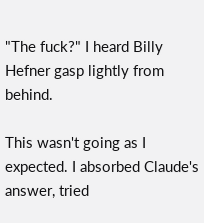"The fuck?" I heard Billy Hefner gasp lightly from behind.

This wasn't going as I expected. I absorbed Claude's answer, tried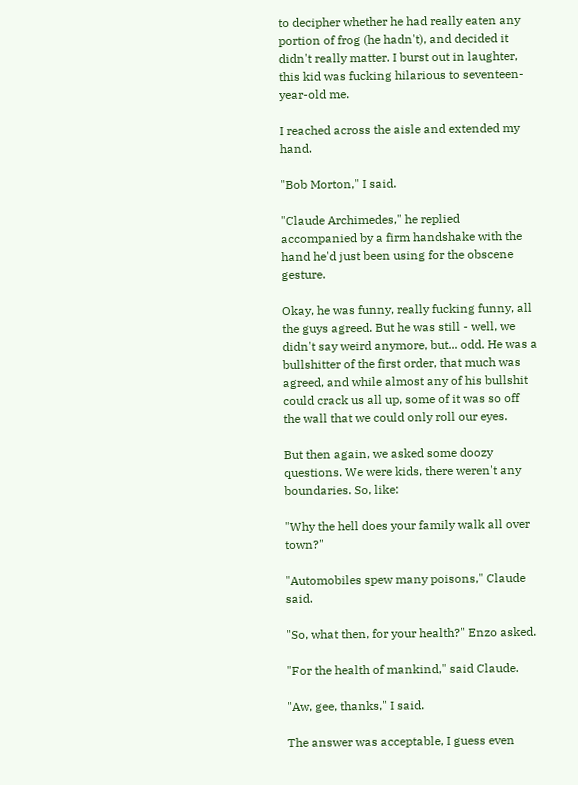to decipher whether he had really eaten any portion of frog (he hadn't), and decided it didn't really matter. I burst out in laughter, this kid was fucking hilarious to seventeen-year-old me.

I reached across the aisle and extended my hand.

"Bob Morton," I said.

"Claude Archimedes," he replied accompanied by a firm handshake with the hand he'd just been using for the obscene gesture.

Okay, he was funny, really fucking funny, all the guys agreed. But he was still - well, we didn't say weird anymore, but... odd. He was a bullshitter of the first order, that much was agreed, and while almost any of his bullshit could crack us all up, some of it was so off the wall that we could only roll our eyes.

But then again, we asked some doozy questions. We were kids, there weren't any boundaries. So, like:

"Why the hell does your family walk all over town?"

"Automobiles spew many poisons," Claude said.

"So, what then, for your health?" Enzo asked.

"For the health of mankind," said Claude.

"Aw, gee, thanks," I said.

The answer was acceptable, I guess even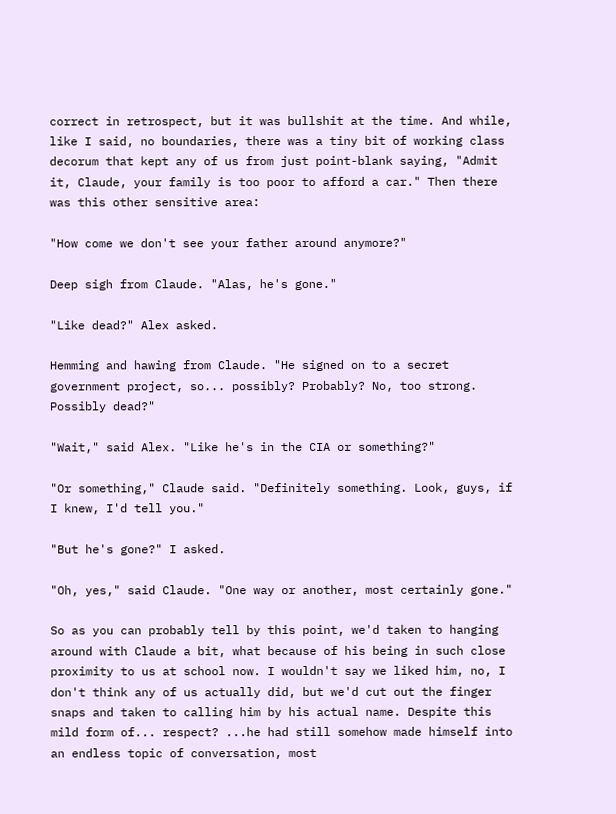correct in retrospect, but it was bullshit at the time. And while, like I said, no boundaries, there was a tiny bit of working class decorum that kept any of us from just point-blank saying, "Admit it, Claude, your family is too poor to afford a car." Then there was this other sensitive area:

"How come we don't see your father around anymore?"

Deep sigh from Claude. "Alas, he's gone."

"Like dead?" Alex asked.

Hemming and hawing from Claude. "He signed on to a secret government project, so... possibly? Probably? No, too strong. Possibly dead?"

"Wait," said Alex. "Like he's in the CIA or something?"

"Or something," Claude said. "Definitely something. Look, guys, if I knew, I'd tell you."

"But he's gone?" I asked.

"Oh, yes," said Claude. "One way or another, most certainly gone."

So as you can probably tell by this point, we'd taken to hanging around with Claude a bit, what because of his being in such close proximity to us at school now. I wouldn't say we liked him, no, I don't think any of us actually did, but we'd cut out the finger snaps and taken to calling him by his actual name. Despite this mild form of... respect? ...he had still somehow made himself into an endless topic of conversation, most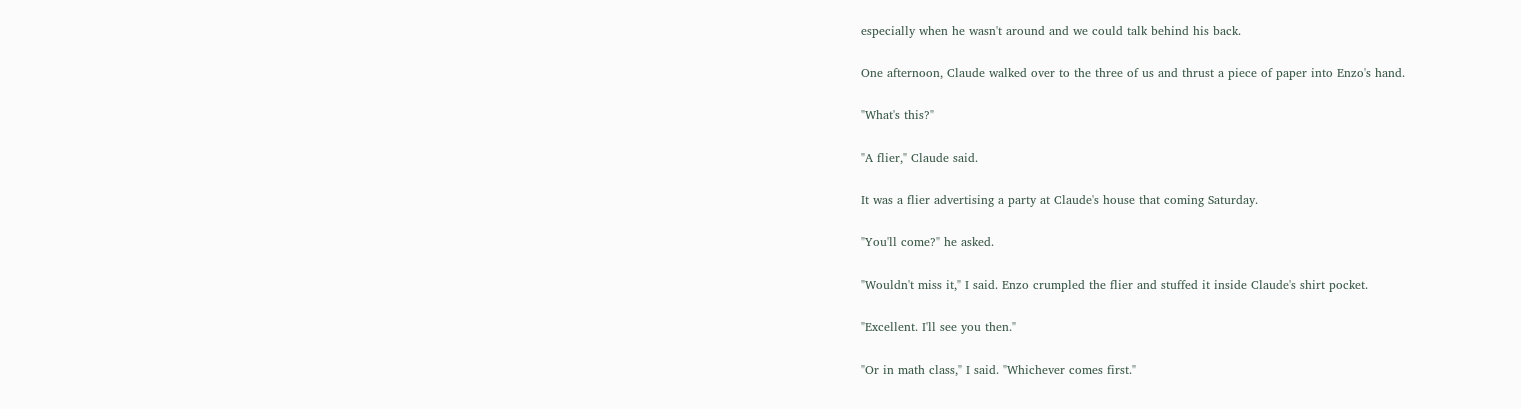especially when he wasn't around and we could talk behind his back.

One afternoon, Claude walked over to the three of us and thrust a piece of paper into Enzo's hand.

"What's this?"

"A flier," Claude said.

It was a flier advertising a party at Claude's house that coming Saturday.

"You'll come?" he asked.

"Wouldn't miss it," I said. Enzo crumpled the flier and stuffed it inside Claude's shirt pocket.

"Excellent. I'll see you then."

"Or in math class," I said. "Whichever comes first."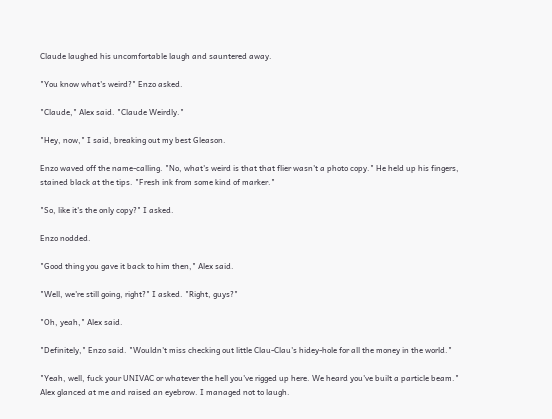Claude laughed his uncomfortable laugh and sauntered away.

"You know what's weird?" Enzo asked.

"Claude," Alex said. "Claude Weirdly."

"Hey, now," I said, breaking out my best Gleason.

Enzo waved off the name-calling. "No, what's weird is that that flier wasn't a photo copy." He held up his fingers, stained black at the tips. "Fresh ink from some kind of marker."

"So, like it's the only copy?" I asked.

Enzo nodded.

"Good thing you gave it back to him then," Alex said.

"Well, we're still going, right?" I asked. "Right, guys?"

"Oh, yeah," Alex said.

"Definitely," Enzo said. "Wouldn't miss checking out little Clau-Clau's hidey-hole for all the money in the world."

"Yeah, well, fuck your UNIVAC or whatever the hell you've rigged up here. We heard you've built a particle beam." Alex glanced at me and raised an eyebrow. I managed not to laugh.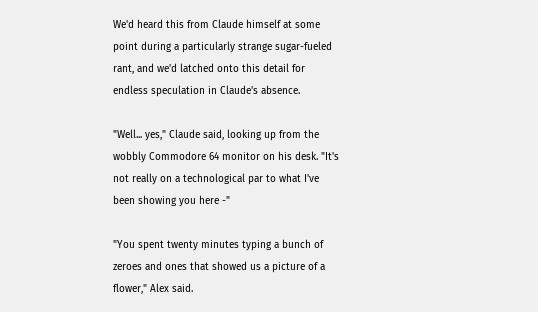We'd heard this from Claude himself at some point during a particularly strange sugar-fueled rant, and we'd latched onto this detail for endless speculation in Claude's absence.

"Well... yes," Claude said, looking up from the wobbly Commodore 64 monitor on his desk. "It's not really on a technological par to what I've been showing you here -"

"You spent twenty minutes typing a bunch of zeroes and ones that showed us a picture of a flower," Alex said.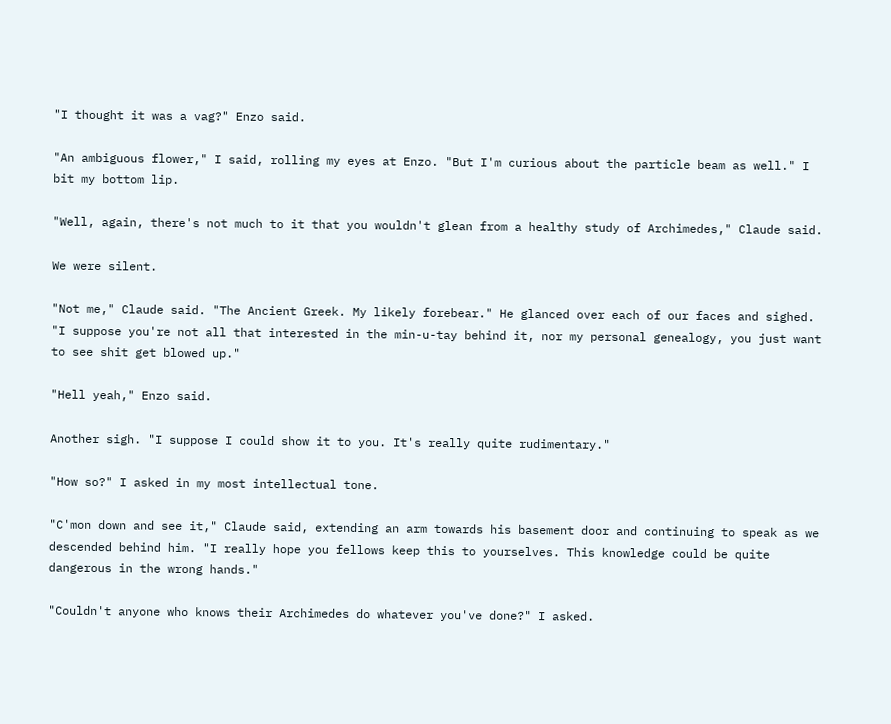"I thought it was a vag?" Enzo said.

"An ambiguous flower," I said, rolling my eyes at Enzo. "But I'm curious about the particle beam as well." I bit my bottom lip.

"Well, again, there's not much to it that you wouldn't glean from a healthy study of Archimedes," Claude said.

We were silent.

"Not me," Claude said. "The Ancient Greek. My likely forebear." He glanced over each of our faces and sighed. "I suppose you're not all that interested in the min-u-tay behind it, nor my personal genealogy, you just want to see shit get blowed up."

"Hell yeah," Enzo said.

Another sigh. "I suppose I could show it to you. It's really quite rudimentary."

"How so?" I asked in my most intellectual tone.

"C'mon down and see it," Claude said, extending an arm towards his basement door and continuing to speak as we descended behind him. "I really hope you fellows keep this to yourselves. This knowledge could be quite dangerous in the wrong hands."

"Couldn't anyone who knows their Archimedes do whatever you've done?" I asked.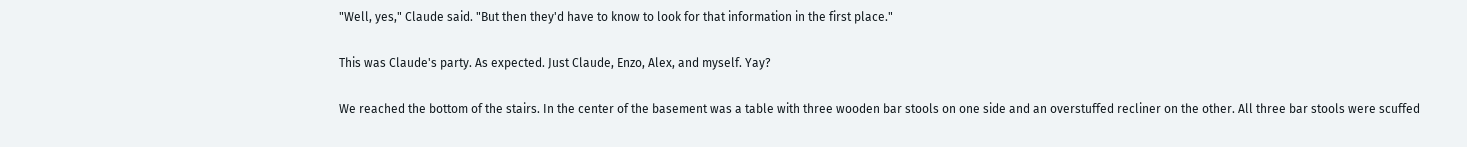"Well, yes," Claude said. "But then they'd have to know to look for that information in the first place."

This was Claude's party. As expected. Just Claude, Enzo, Alex, and myself. Yay?

We reached the bottom of the stairs. In the center of the basement was a table with three wooden bar stools on one side and an overstuffed recliner on the other. All three bar stools were scuffed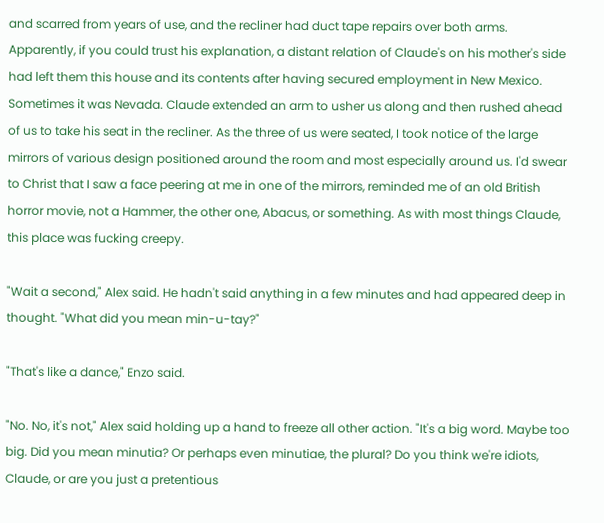and scarred from years of use, and the recliner had duct tape repairs over both arms. Apparently, if you could trust his explanation, a distant relation of Claude's on his mother's side had left them this house and its contents after having secured employment in New Mexico. Sometimes it was Nevada. Claude extended an arm to usher us along and then rushed ahead of us to take his seat in the recliner. As the three of us were seated, I took notice of the large mirrors of various design positioned around the room and most especially around us. I'd swear to Christ that I saw a face peering at me in one of the mirrors, reminded me of an old British horror movie, not a Hammer, the other one, Abacus, or something. As with most things Claude, this place was fucking creepy.

"Wait a second," Alex said. He hadn't said anything in a few minutes and had appeared deep in thought. "What did you mean min-u-tay?"

"That's like a dance," Enzo said.

"No. No, it's not," Alex said holding up a hand to freeze all other action. "It's a big word. Maybe too big. Did you mean minutia? Or perhaps even minutiae, the plural? Do you think we're idiots, Claude, or are you just a pretentious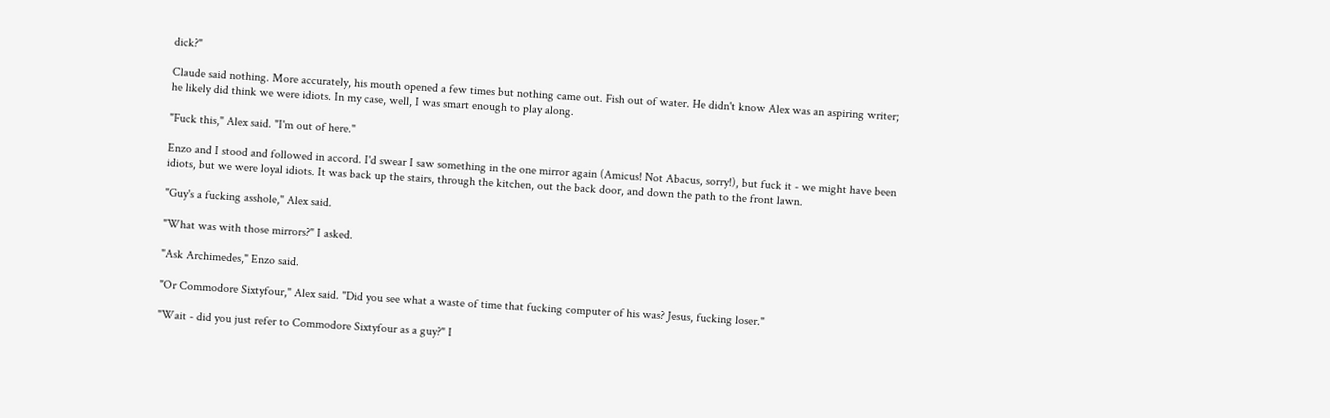dick?"

Claude said nothing. More accurately, his mouth opened a few times but nothing came out. Fish out of water. He didn't know Alex was an aspiring writer; he likely did think we were idiots. In my case, well, I was smart enough to play along.

"Fuck this," Alex said. "I'm out of here."

Enzo and I stood and followed in accord. I'd swear I saw something in the one mirror again (Amicus! Not Abacus, sorry!), but fuck it - we might have been idiots, but we were loyal idiots. It was back up the stairs, through the kitchen, out the back door, and down the path to the front lawn.

"Guy's a fucking asshole," Alex said.

"What was with those mirrors?" I asked.

"Ask Archimedes," Enzo said.

"Or Commodore Sixtyfour," Alex said. "Did you see what a waste of time that fucking computer of his was? Jesus, fucking loser."

"Wait - did you just refer to Commodore Sixtyfour as a guy?" I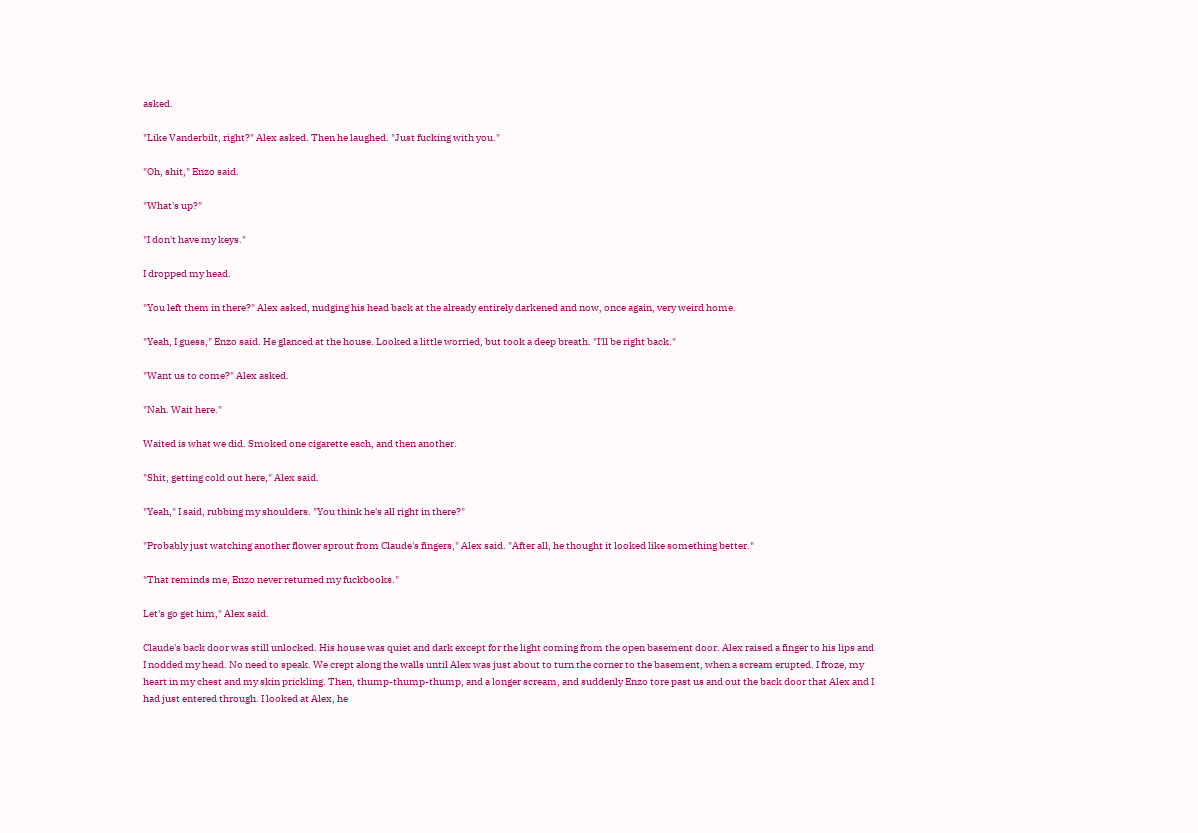asked.

"Like Vanderbilt, right?" Alex asked. Then he laughed. "Just fucking with you."

"Oh, shit," Enzo said.

"What's up?"

"I don't have my keys."

I dropped my head.

"You left them in there?" Alex asked, nudging his head back at the already entirely darkened and now, once again, very weird home.

"Yeah, I guess," Enzo said. He glanced at the house. Looked a little worried, but took a deep breath. "I'll be right back."

"Want us to come?" Alex asked.

"Nah. Wait here."

Waited is what we did. Smoked one cigarette each, and then another.

"Shit, getting cold out here," Alex said.

"Yeah," I said, rubbing my shoulders. "You think he's all right in there?"

"Probably just watching another flower sprout from Claude's fingers," Alex said. "After all, he thought it looked like something better."

"That reminds me, Enzo never returned my fuckbooks."

Let's go get him," Alex said.

Claude's back door was still unlocked. His house was quiet and dark except for the light coming from the open basement door. Alex raised a finger to his lips and I nodded my head. No need to speak. We crept along the walls until Alex was just about to turn the corner to the basement, when a scream erupted. I froze, my heart in my chest and my skin prickling. Then, thump-thump-thump, and a longer scream, and suddenly Enzo tore past us and out the back door that Alex and I had just entered through. I looked at Alex, he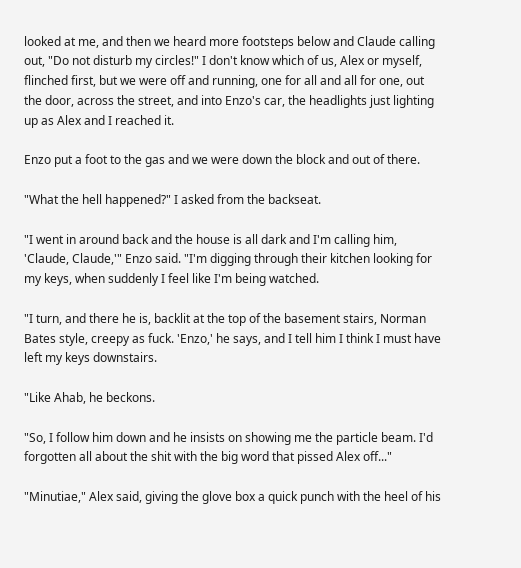looked at me, and then we heard more footsteps below and Claude calling out, "Do not disturb my circles!" I don't know which of us, Alex or myself, flinched first, but we were off and running, one for all and all for one, out the door, across the street, and into Enzo's car, the headlights just lighting up as Alex and I reached it.

Enzo put a foot to the gas and we were down the block and out of there.

"What the hell happened?" I asked from the backseat.

"I went in around back and the house is all dark and I'm calling him, 'Claude, Claude,'" Enzo said. "I'm digging through their kitchen looking for my keys, when suddenly I feel like I'm being watched.

"I turn, and there he is, backlit at the top of the basement stairs, Norman Bates style, creepy as fuck. 'Enzo,' he says, and I tell him I think I must have left my keys downstairs.

"Like Ahab, he beckons.

"So, I follow him down and he insists on showing me the particle beam. I'd forgotten all about the shit with the big word that pissed Alex off..."

"Minutiae," Alex said, giving the glove box a quick punch with the heel of his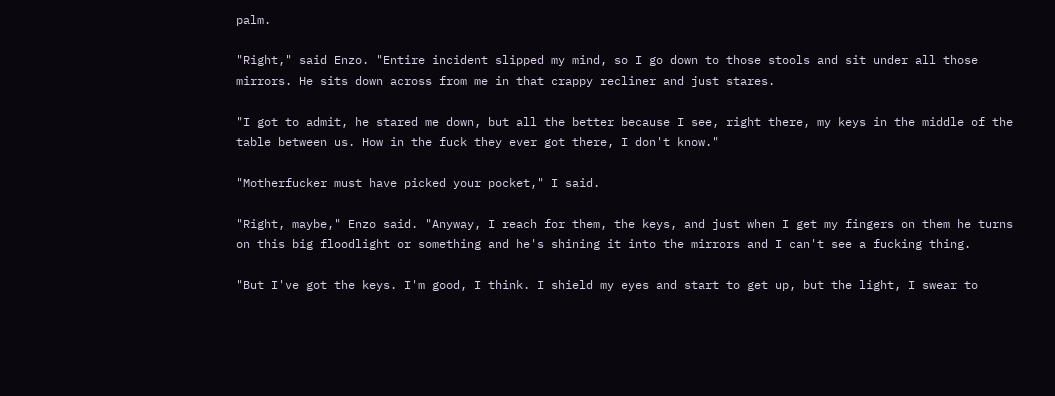palm.

"Right," said Enzo. "Entire incident slipped my mind, so I go down to those stools and sit under all those mirrors. He sits down across from me in that crappy recliner and just stares.

"I got to admit, he stared me down, but all the better because I see, right there, my keys in the middle of the table between us. How in the fuck they ever got there, I don't know."

"Motherfucker must have picked your pocket," I said.

"Right, maybe," Enzo said. "Anyway, I reach for them, the keys, and just when I get my fingers on them he turns on this big floodlight or something and he's shining it into the mirrors and I can't see a fucking thing.

"But I've got the keys. I'm good, I think. I shield my eyes and start to get up, but the light, I swear to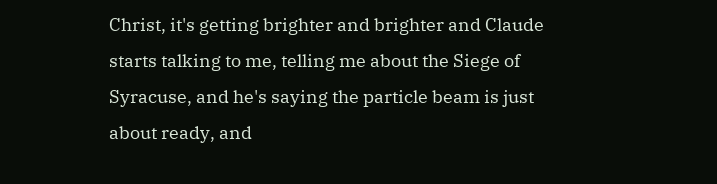Christ, it's getting brighter and brighter and Claude starts talking to me, telling me about the Siege of Syracuse, and he's saying the particle beam is just about ready, and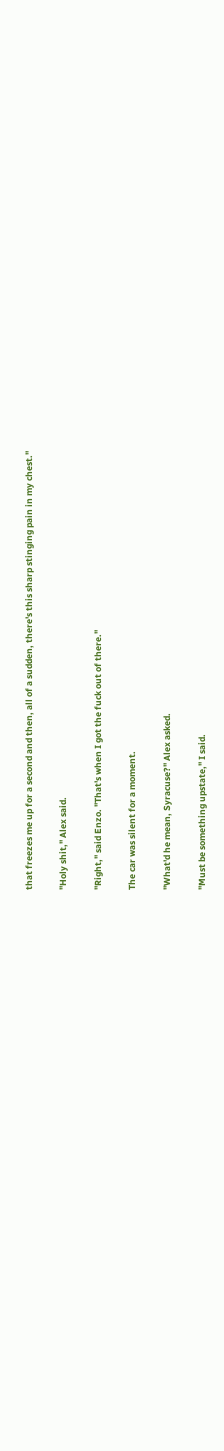that freezes me up for a second and then, all of a sudden, there's this sharp stinging pain in my chest."

"Holy shit," Alex said.

"Right," said Enzo. "That's when I got the fuck out of there."

The car was silent for a moment.

"What'd he mean, Syracuse?" Alex asked.

"Must be something upstate," I said.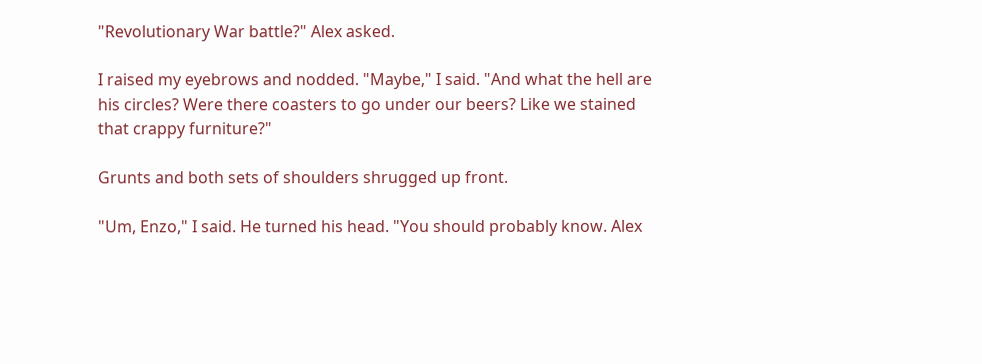"Revolutionary War battle?" Alex asked.

I raised my eyebrows and nodded. "Maybe," I said. "And what the hell are his circles? Were there coasters to go under our beers? Like we stained that crappy furniture?"

Grunts and both sets of shoulders shrugged up front.

"Um, Enzo," I said. He turned his head. "You should probably know. Alex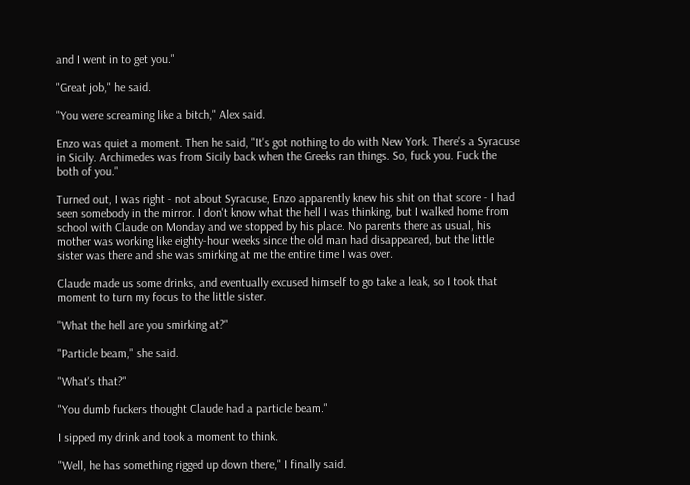and I went in to get you."

"Great job," he said.

"You were screaming like a bitch," Alex said.

Enzo was quiet a moment. Then he said, "It's got nothing to do with New York. There's a Syracuse in Sicily. Archimedes was from Sicily back when the Greeks ran things. So, fuck you. Fuck the both of you."

Turned out, I was right - not about Syracuse, Enzo apparently knew his shit on that score - I had seen somebody in the mirror. I don't know what the hell I was thinking, but I walked home from school with Claude on Monday and we stopped by his place. No parents there as usual, his mother was working like eighty-hour weeks since the old man had disappeared, but the little sister was there and she was smirking at me the entire time I was over.

Claude made us some drinks, and eventually excused himself to go take a leak, so I took that moment to turn my focus to the little sister.

"What the hell are you smirking at?"

"Particle beam," she said.

"What's that?"

"You dumb fuckers thought Claude had a particle beam."

I sipped my drink and took a moment to think.

"Well, he has something rigged up down there," I finally said.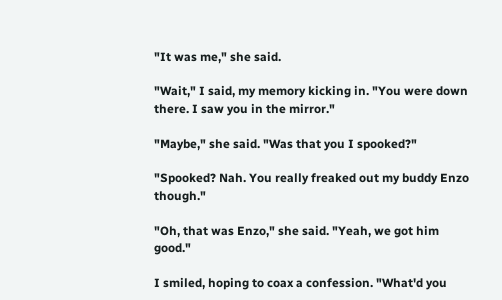"It was me," she said.

"Wait," I said, my memory kicking in. "You were down there. I saw you in the mirror."

"Maybe," she said. "Was that you I spooked?"

"Spooked? Nah. You really freaked out my buddy Enzo though."

"Oh, that was Enzo," she said. "Yeah, we got him good."

I smiled, hoping to coax a confession. "What'd you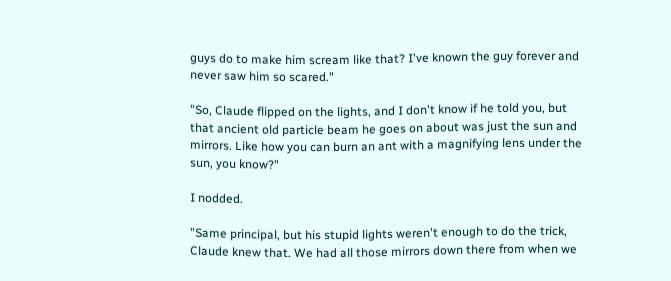guys do to make him scream like that? I've known the guy forever and never saw him so scared."

"So, Claude flipped on the lights, and I don't know if he told you, but that ancient old particle beam he goes on about was just the sun and mirrors. Like how you can burn an ant with a magnifying lens under the sun, you know?"

I nodded.

"Same principal, but his stupid lights weren't enough to do the trick, Claude knew that. We had all those mirrors down there from when we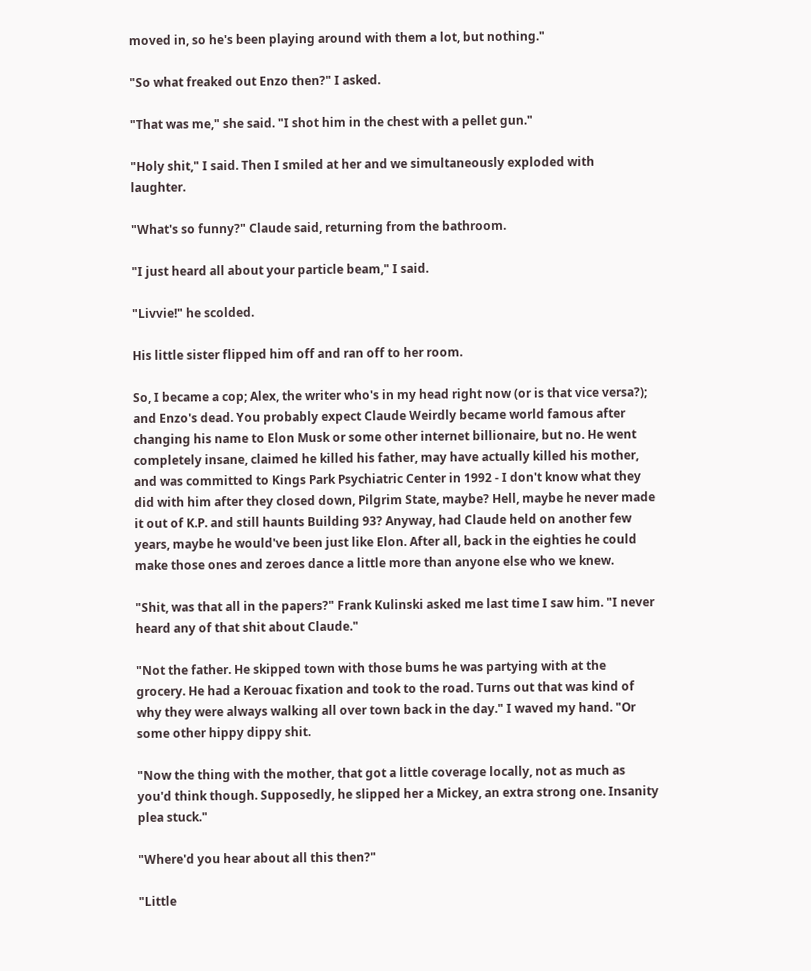moved in, so he's been playing around with them a lot, but nothing."

"So what freaked out Enzo then?" I asked.

"That was me," she said. "I shot him in the chest with a pellet gun."

"Holy shit," I said. Then I smiled at her and we simultaneously exploded with laughter.

"What's so funny?" Claude said, returning from the bathroom.

"I just heard all about your particle beam," I said.

"Livvie!" he scolded.

His little sister flipped him off and ran off to her room.

So, I became a cop; Alex, the writer who's in my head right now (or is that vice versa?); and Enzo's dead. You probably expect Claude Weirdly became world famous after changing his name to Elon Musk or some other internet billionaire, but no. He went completely insane, claimed he killed his father, may have actually killed his mother, and was committed to Kings Park Psychiatric Center in 1992 - I don't know what they did with him after they closed down, Pilgrim State, maybe? Hell, maybe he never made it out of K.P. and still haunts Building 93? Anyway, had Claude held on another few years, maybe he would've been just like Elon. After all, back in the eighties he could make those ones and zeroes dance a little more than anyone else who we knew.

"Shit, was that all in the papers?" Frank Kulinski asked me last time I saw him. "I never heard any of that shit about Claude."

"Not the father. He skipped town with those bums he was partying with at the grocery. He had a Kerouac fixation and took to the road. Turns out that was kind of why they were always walking all over town back in the day." I waved my hand. "Or some other hippy dippy shit.

"Now the thing with the mother, that got a little coverage locally, not as much as you'd think though. Supposedly, he slipped her a Mickey, an extra strong one. Insanity plea stuck."

"Where'd you hear about all this then?"

"Little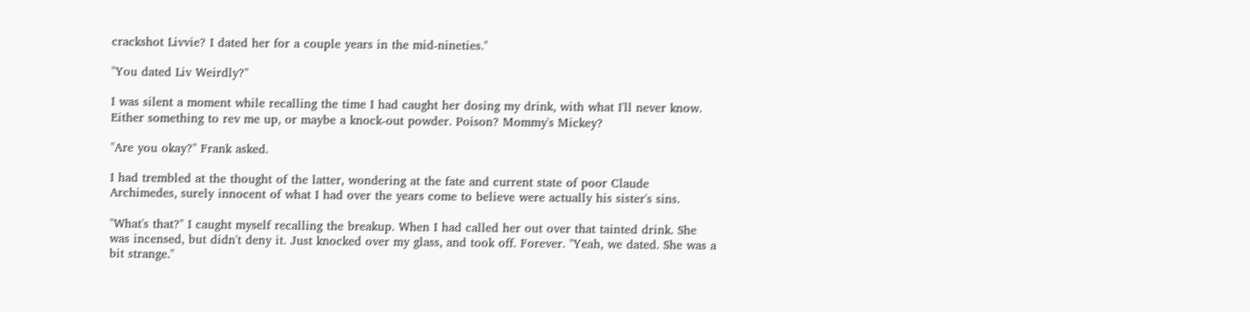crackshot Livvie? I dated her for a couple years in the mid-nineties."

"You dated Liv Weirdly?"

I was silent a moment while recalling the time I had caught her dosing my drink, with what I'll never know. Either something to rev me up, or maybe a knock-out powder. Poison? Mommy's Mickey?

"Are you okay?" Frank asked.

I had trembled at the thought of the latter, wondering at the fate and current state of poor Claude Archimedes, surely innocent of what I had over the years come to believe were actually his sister's sins.

"What's that?" I caught myself recalling the breakup. When I had called her out over that tainted drink. She was incensed, but didn't deny it. Just knocked over my glass, and took off. Forever. "Yeah, we dated. She was a bit strange."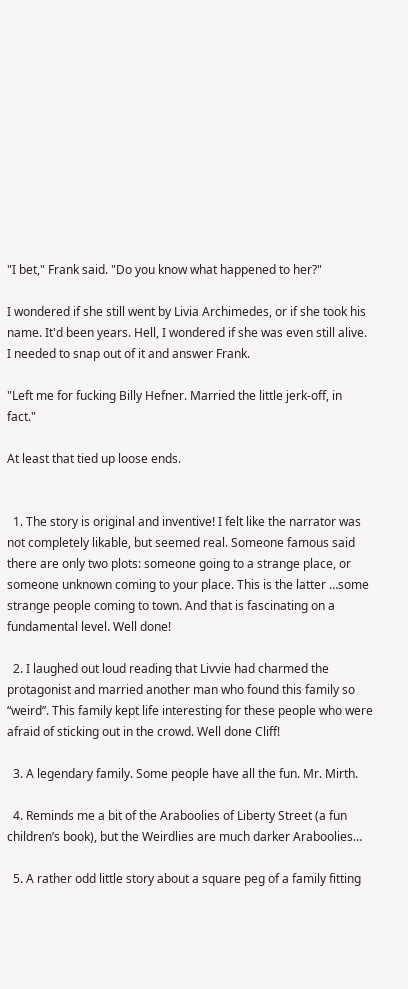"I bet," Frank said. "Do you know what happened to her?"

I wondered if she still went by Livia Archimedes, or if she took his name. It'd been years. Hell, I wondered if she was even still alive. I needed to snap out of it and answer Frank.

"Left me for fucking Billy Hefner. Married the little jerk-off, in fact."

At least that tied up loose ends.


  1. The story is original and inventive! I felt like the narrator was not completely likable, but seemed real. Someone famous said there are only two plots: someone going to a strange place, or someone unknown coming to your place. This is the latter …some strange people coming to town. And that is fascinating on a fundamental level. Well done!

  2. I laughed out loud reading that Livvie had charmed the protagonist and married another man who found this family so “weird”. This family kept life interesting for these people who were afraid of sticking out in the crowd. Well done Cliff!

  3. A legendary family. Some people have all the fun. Mr. Mirth.

  4. Reminds me a bit of the Araboolies of Liberty Street (a fun children’s book), but the Weirdlies are much darker Araboolies…

  5. A rather odd little story about a square peg of a family fitting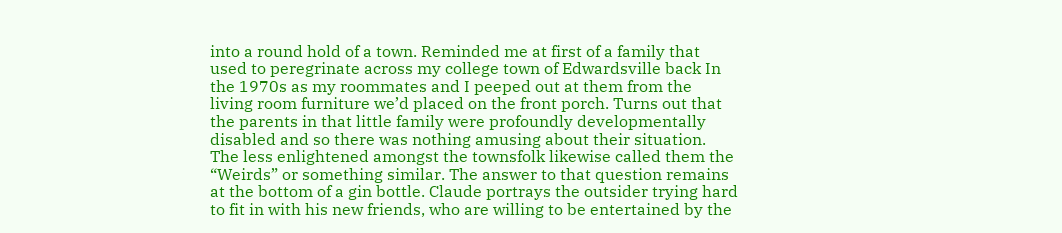into a round hold of a town. Reminded me at first of a family that used to peregrinate across my college town of Edwardsville back In the 1970s as my roommates and I peeped out at them from the living room furniture we’d placed on the front porch. Turns out that the parents in that little family were profoundly developmentally disabled and so there was nothing amusing about their situation. The less enlightened amongst the townsfolk likewise called them the “Weirds” or something similar. The answer to that question remains at the bottom of a gin bottle. Claude portrays the outsider trying hard to fit in with his new friends, who are willing to be entertained by the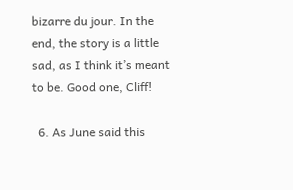bizarre du jour. In the end, the story is a little sad, as I think it’s meant to be. Good one, Cliff!

  6. As June said this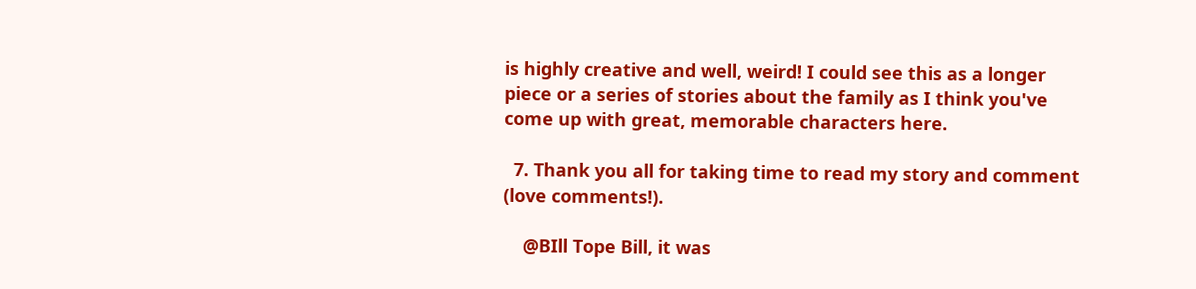is highly creative and well, weird! I could see this as a longer piece or a series of stories about the family as I think you've come up with great, memorable characters here.

  7. Thank you all for taking time to read my story and comment (love comments!).

    @BIll Tope Bill, it was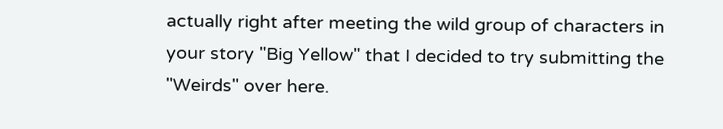actually right after meeting the wild group of characters in your story "Big Yellow" that I decided to try submitting the "Weirds" over here.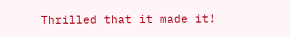Thrilled that it made it!